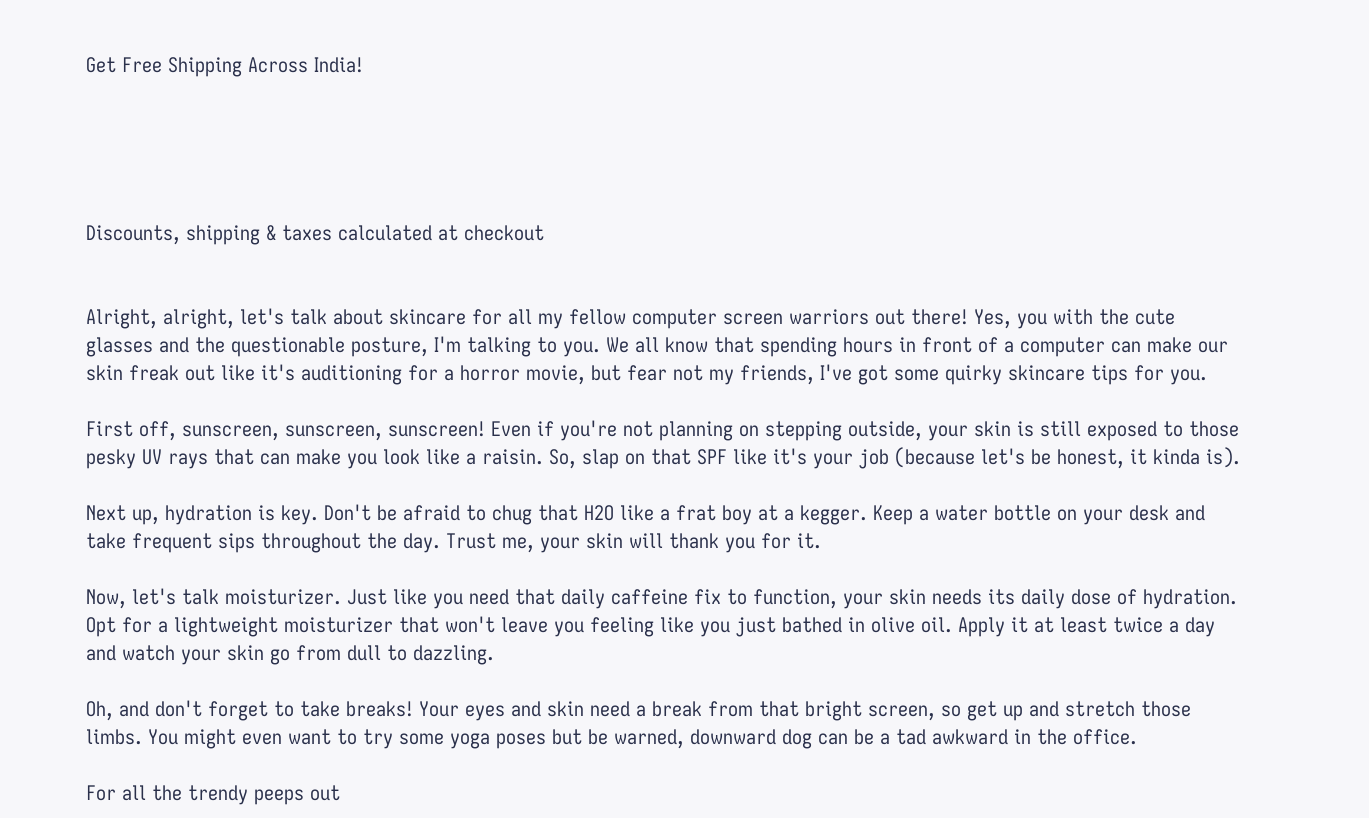Get Free Shipping Across India!





Discounts, shipping & taxes calculated at checkout


Alright, alright, let's talk about skincare for all my fellow computer screen warriors out there! Yes, you with the cute glasses and the questionable posture, I'm talking to you. We all know that spending hours in front of a computer can make our skin freak out like it's auditioning for a horror movie, but fear not my friends, I've got some quirky skincare tips for you.

First off, sunscreen, sunscreen, sunscreen! Even if you're not planning on stepping outside, your skin is still exposed to those pesky UV rays that can make you look like a raisin. So, slap on that SPF like it's your job (because let's be honest, it kinda is).

Next up, hydration is key. Don't be afraid to chug that H2O like a frat boy at a kegger. Keep a water bottle on your desk and take frequent sips throughout the day. Trust me, your skin will thank you for it.

Now, let's talk moisturizer. Just like you need that daily caffeine fix to function, your skin needs its daily dose of hydration. Opt for a lightweight moisturizer that won't leave you feeling like you just bathed in olive oil. Apply it at least twice a day and watch your skin go from dull to dazzling.

Oh, and don't forget to take breaks! Your eyes and skin need a break from that bright screen, so get up and stretch those limbs. You might even want to try some yoga poses but be warned, downward dog can be a tad awkward in the office.

For all the trendy peeps out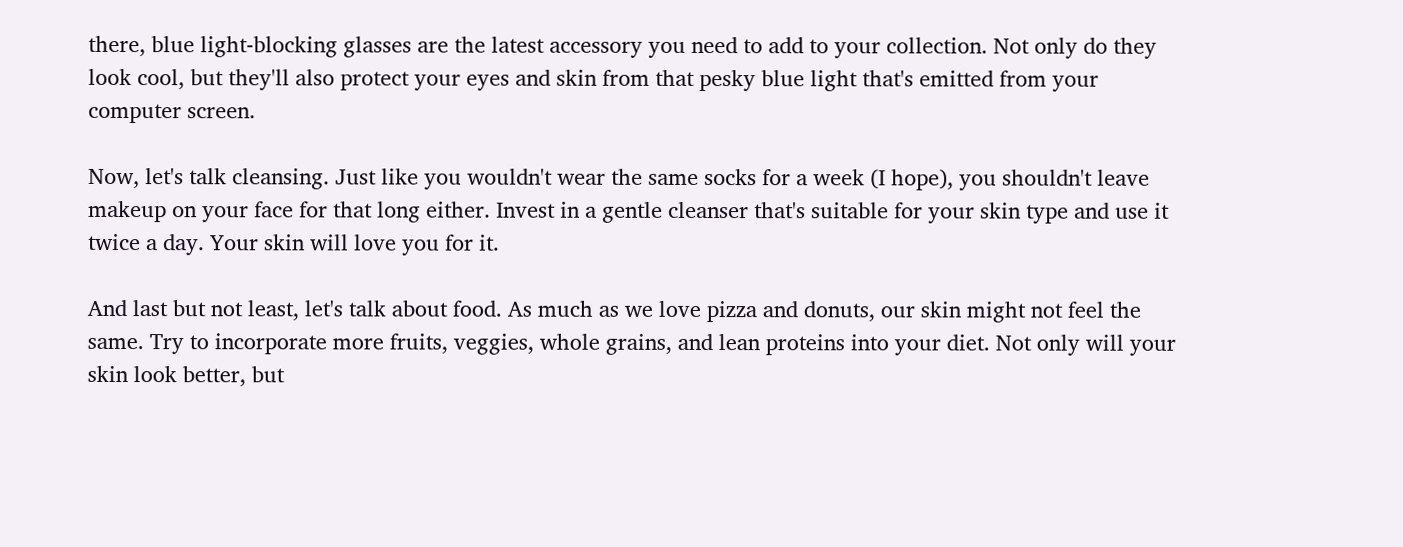there, blue light-blocking glasses are the latest accessory you need to add to your collection. Not only do they look cool, but they'll also protect your eyes and skin from that pesky blue light that's emitted from your computer screen.

Now, let's talk cleansing. Just like you wouldn't wear the same socks for a week (I hope), you shouldn't leave makeup on your face for that long either. Invest in a gentle cleanser that's suitable for your skin type and use it twice a day. Your skin will love you for it.

And last but not least, let's talk about food. As much as we love pizza and donuts, our skin might not feel the same. Try to incorporate more fruits, veggies, whole grains, and lean proteins into your diet. Not only will your skin look better, but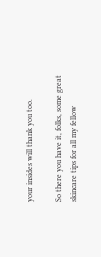your insides will thank you too.

So there you have it, folks, some great skincare tips for all my fellow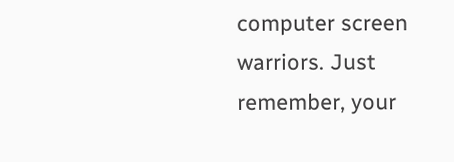computer screen warriors. Just remember, your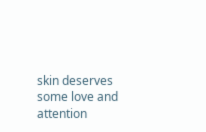skin deserves some love and attention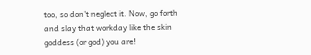too, so don't neglect it. Now, go forth and slay that workday like the skin goddess (or god) you are!